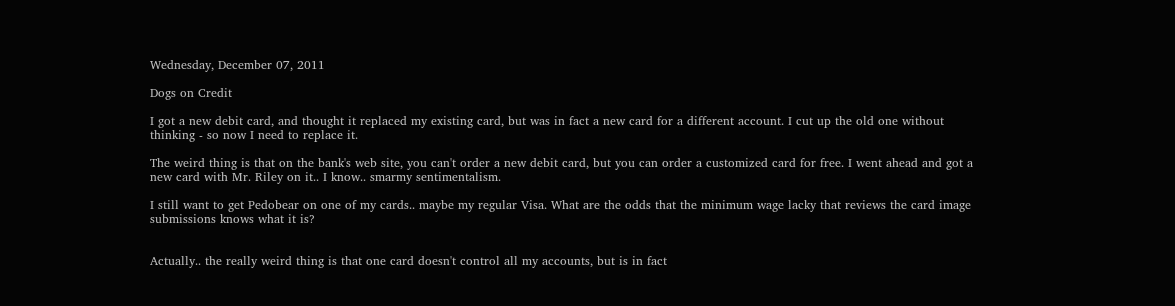Wednesday, December 07, 2011

Dogs on Credit

I got a new debit card, and thought it replaced my existing card, but was in fact a new card for a different account. I cut up the old one without thinking - so now I need to replace it.

The weird thing is that on the bank's web site, you can't order a new debit card, but you can order a customized card for free. I went ahead and got a new card with Mr. Riley on it.. I know.. smarmy sentimentalism.

I still want to get Pedobear on one of my cards.. maybe my regular Visa. What are the odds that the minimum wage lacky that reviews the card image submissions knows what it is?


Actually.. the really weird thing is that one card doesn't control all my accounts, but is in fact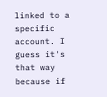linked to a specific account. I guess it's that way because if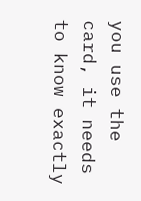you use the card, it needs to know exactly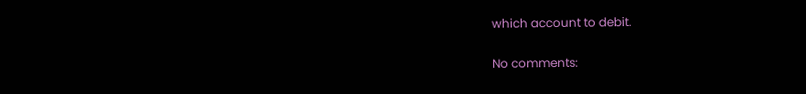which account to debit.

No comments: